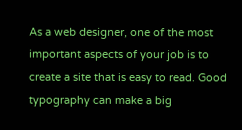As a web designer, one of the most important aspects of your job is to create a site that is easy to read. Good typography can make a big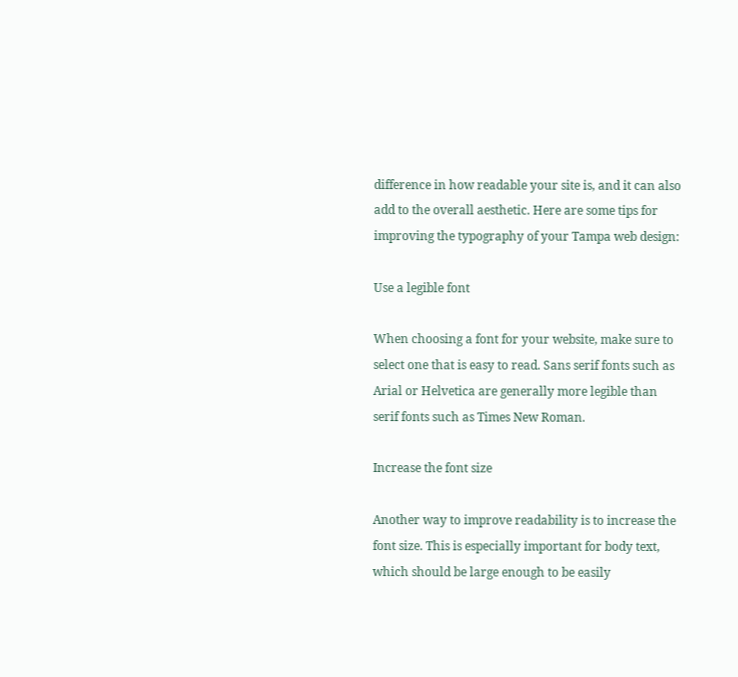difference in how readable your site is, and it can also add to the overall aesthetic. Here are some tips for improving the typography of your Tampa web design:

Use a legible font

When choosing a font for your website, make sure to select one that is easy to read. Sans serif fonts such as Arial or Helvetica are generally more legible than serif fonts such as Times New Roman.

Increase the font size

Another way to improve readability is to increase the font size. This is especially important for body text, which should be large enough to be easily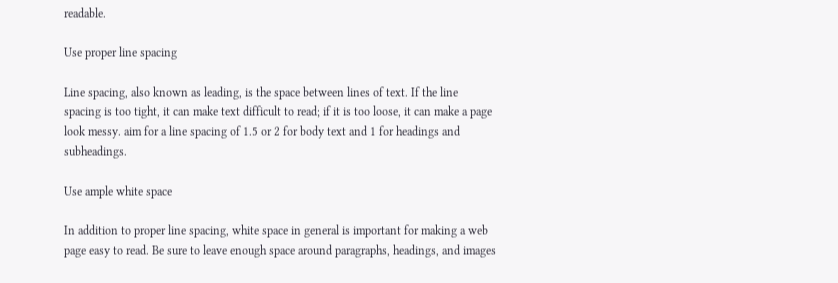readable.

Use proper line spacing

Line spacing, also known as leading, is the space between lines of text. If the line spacing is too tight, it can make text difficult to read; if it is too loose, it can make a page look messy. aim for a line spacing of 1.5 or 2 for body text and 1 for headings and subheadings.

Use ample white space

In addition to proper line spacing, white space in general is important for making a web page easy to read. Be sure to leave enough space around paragraphs, headings, and images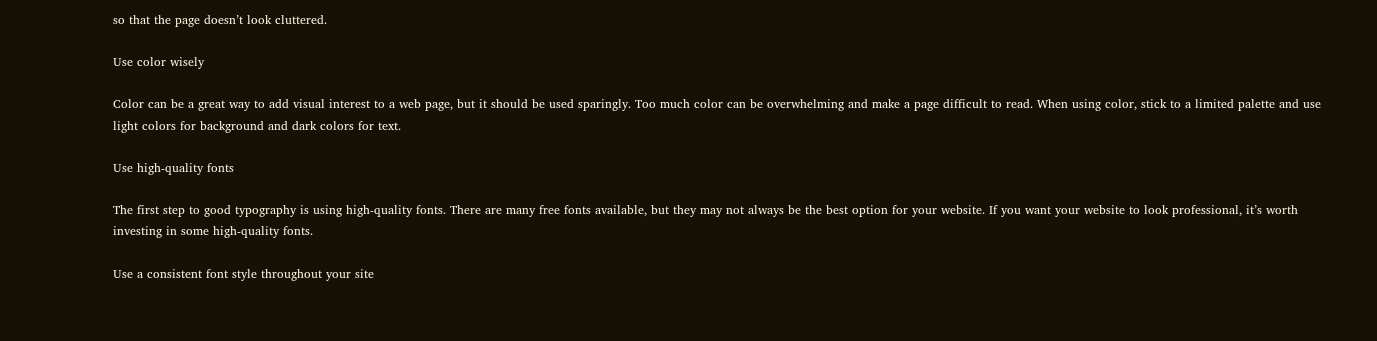so that the page doesn’t look cluttered.

Use color wisely

Color can be a great way to add visual interest to a web page, but it should be used sparingly. Too much color can be overwhelming and make a page difficult to read. When using color, stick to a limited palette and use light colors for background and dark colors for text.

Use high-quality fonts

The first step to good typography is using high-quality fonts. There are many free fonts available, but they may not always be the best option for your website. If you want your website to look professional, it’s worth investing in some high-quality fonts.

Use a consistent font style throughout your site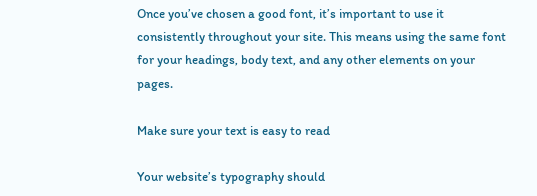Once you’ve chosen a good font, it’s important to use it consistently throughout your site. This means using the same font for your headings, body text, and any other elements on your pages.

Make sure your text is easy to read

Your website’s typography should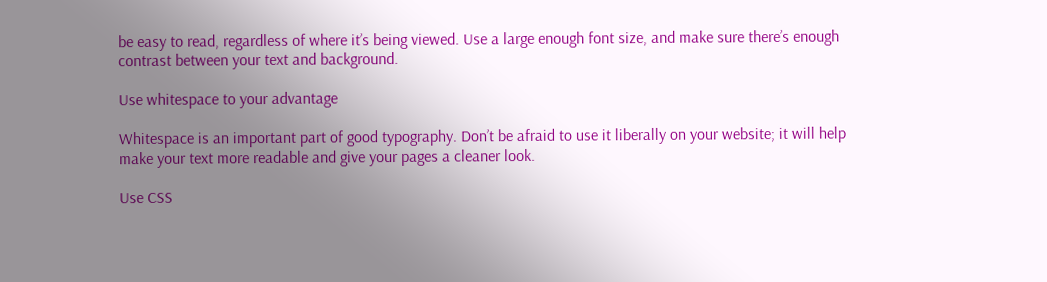be easy to read, regardless of where it’s being viewed. Use a large enough font size, and make sure there’s enough contrast between your text and background.

Use whitespace to your advantage

Whitespace is an important part of good typography. Don’t be afraid to use it liberally on your website; it will help make your text more readable and give your pages a cleaner look.

Use CSS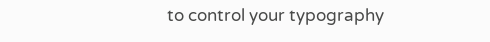to control your typography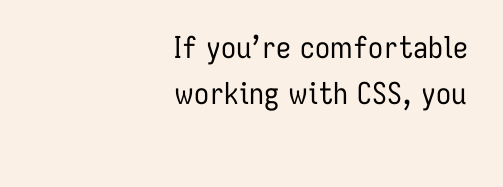If you’re comfortable working with CSS, you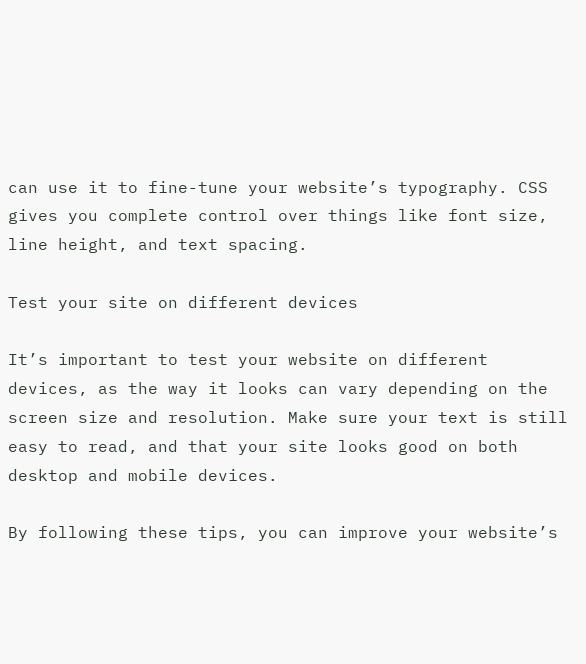can use it to fine-tune your website’s typography. CSS gives you complete control over things like font size, line height, and text spacing.

Test your site on different devices

It’s important to test your website on different devices, as the way it looks can vary depending on the screen size and resolution. Make sure your text is still easy to read, and that your site looks good on both desktop and mobile devices.

By following these tips, you can improve your website’s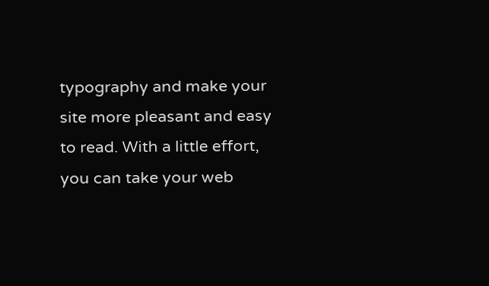typography and make your site more pleasant and easy to read. With a little effort, you can take your web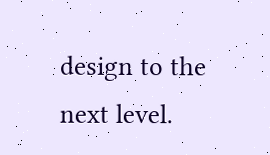design to the next level.